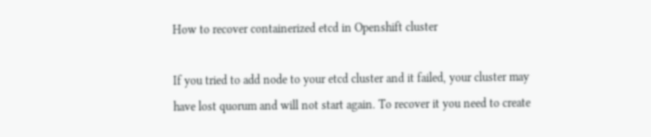How to recover containerized etcd in Openshift cluster

If you tried to add node to your etcd cluster and it failed, your cluster may have lost quorum and will not start again. To recover it you need to create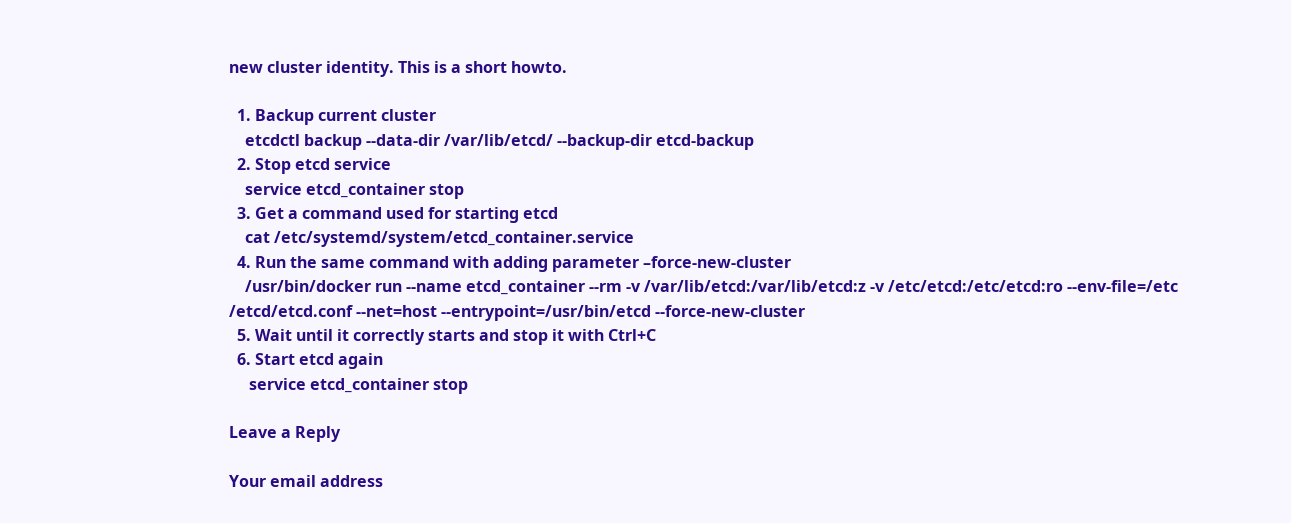new cluster identity. This is a short howto.

  1. Backup current cluster
    etcdctl backup --data-dir /var/lib/etcd/ --backup-dir etcd-backup
  2. Stop etcd service
    service etcd_container stop
  3. Get a command used for starting etcd
    cat /etc/systemd/system/etcd_container.service
  4. Run the same command with adding parameter –force-new-cluster
    /usr/bin/docker run --name etcd_container --rm -v /var/lib/etcd:/var/lib/etcd:z -v /etc/etcd:/etc/etcd:ro --env-file=/etc /etcd/etcd.conf --net=host --entrypoint=/usr/bin/etcd --force-new-cluster
  5. Wait until it correctly starts and stop it with Ctrl+C
  6. Start etcd again
     service etcd_container stop

Leave a Reply

Your email address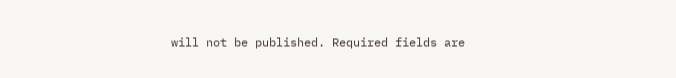will not be published. Required fields are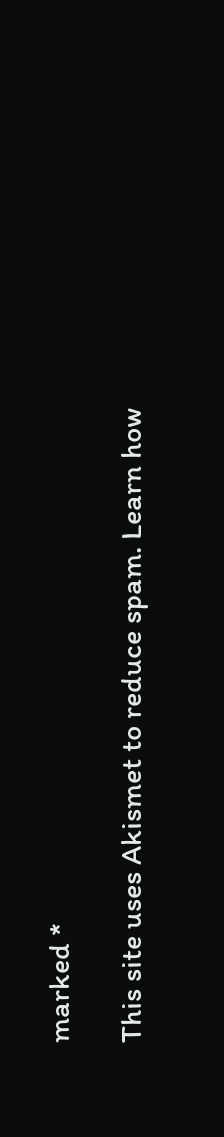marked *

This site uses Akismet to reduce spam. Learn how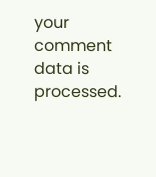your comment data is processed.